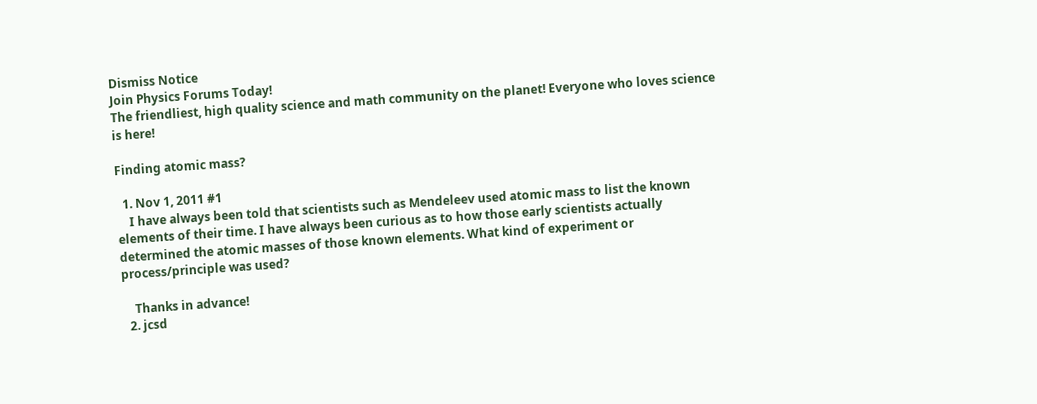Dismiss Notice
Join Physics Forums Today!
The friendliest, high quality science and math community on the planet! Everyone who loves science is here!

Finding atomic mass?

  1. Nov 1, 2011 #1
    I have always been told that scientists such as Mendeleev used atomic mass to list the known elements of their time. I have always been curious as to how those early scientists actually determined the atomic masses of those known elements. What kind of experiment or process/principle was used?

    Thanks in advance!
  2. jcsd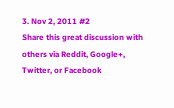3. Nov 2, 2011 #2
Share this great discussion with others via Reddit, Google+, Twitter, or Facebook